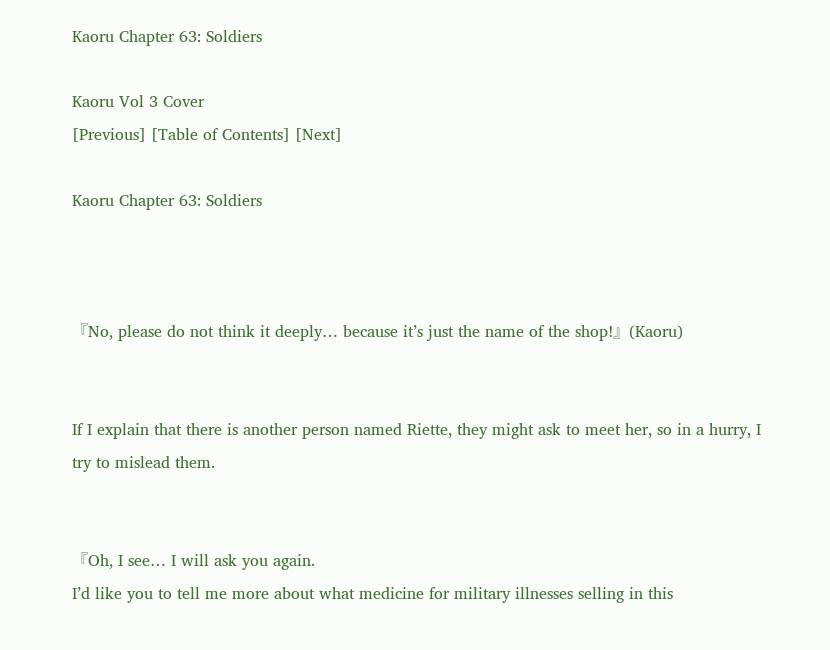Kaoru Chapter 63: Soldiers

Kaoru Vol 3 Cover
[Previous] [Table of Contents] [Next]

Kaoru Chapter 63: Soldiers



『No, please do not think it deeply… because it’s just the name of the shop!』(Kaoru)


If I explain that there is another person named Riette, they might ask to meet her, so in a hurry, I try to mislead them.


『Oh, I see… I will ask you again.
I’d like you to tell me more about what medicine for military illnesses selling in this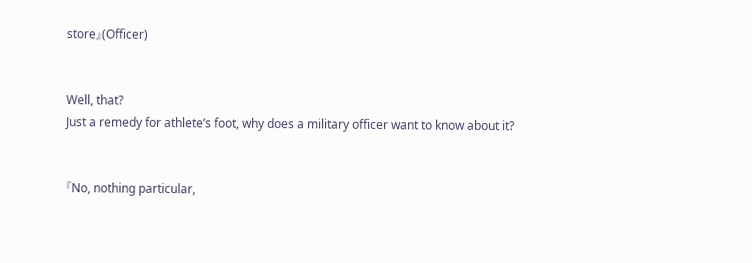store』(Officer)


Well, that?
Just a remedy for athlete’s foot, why does a military officer want to know about it?


『No, nothing particular,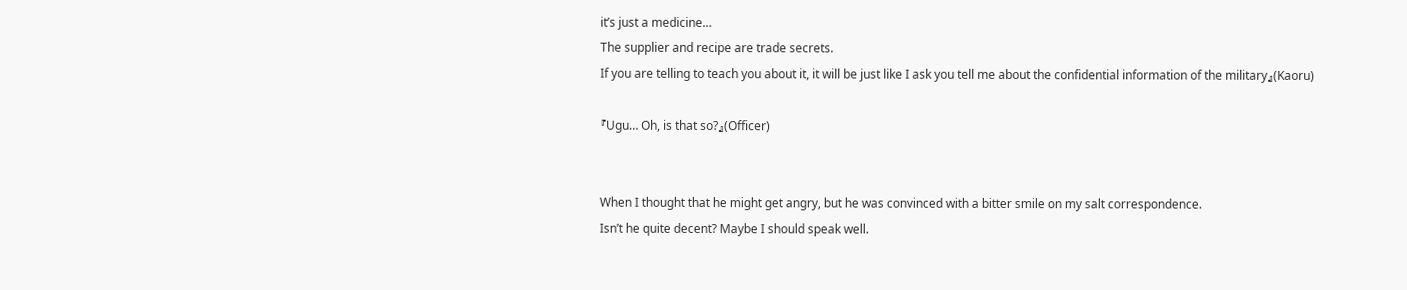it’s just a medicine…
The supplier and recipe are trade secrets.
If you are telling to teach you about it, it will be just like I ask you tell me about the confidential information of the military』(Kaoru)

『Ugu… Oh, is that so?』(Officer)


When I thought that he might get angry, but he was convinced with a bitter smile on my salt correspondence.
Isn’t he quite decent? Maybe I should speak well.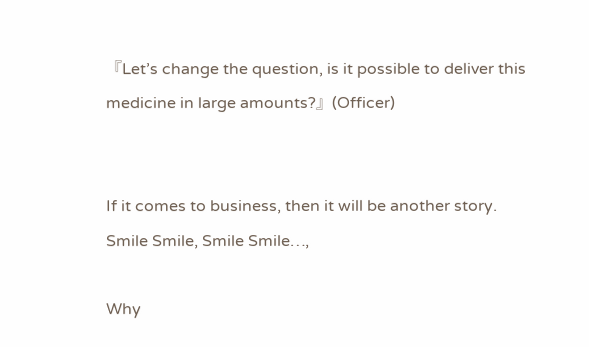『Let’s change the question, is it possible to deliver this medicine in large amounts?』(Officer)


If it comes to business, then it will be another story.
Smile Smile, Smile Smile…,

Why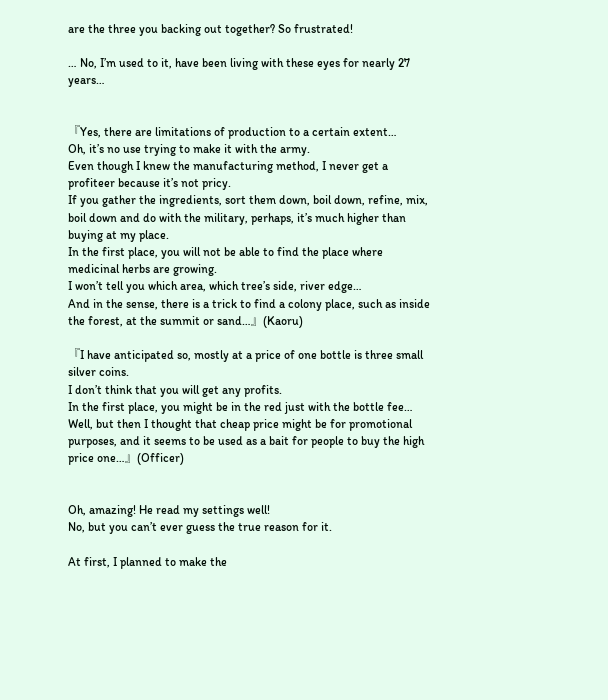are the three you backing out together? So frustrated!

… No, I’m used to it, have been living with these eyes for nearly 27 years…


『Yes, there are limitations of production to a certain extent…
Oh, it’s no use trying to make it with the army.
Even though I knew the manufacturing method, I never get a profiteer because it’s not pricy.
If you gather the ingredients, sort them down, boil down, refine, mix, boil down and do with the military, perhaps, it’s much higher than buying at my place.
In the first place, you will not be able to find the place where medicinal herbs are growing.
I won’t tell you which area, which tree’s side, river edge…
And in the sense, there is a trick to find a colony place, such as inside the forest, at the summit or sand…』(Kaoru)

『I have anticipated so, mostly at a price of one bottle is three small silver coins.
I don’t think that you will get any profits.
In the first place, you might be in the red just with the bottle fee…
Well, but then I thought that cheap price might be for promotional purposes, and it seems to be used as a bait for people to buy the high price one…』(Officer)


Oh, amazing! He read my settings well!
No, but you can’t ever guess the true reason for it.

At first, I planned to make the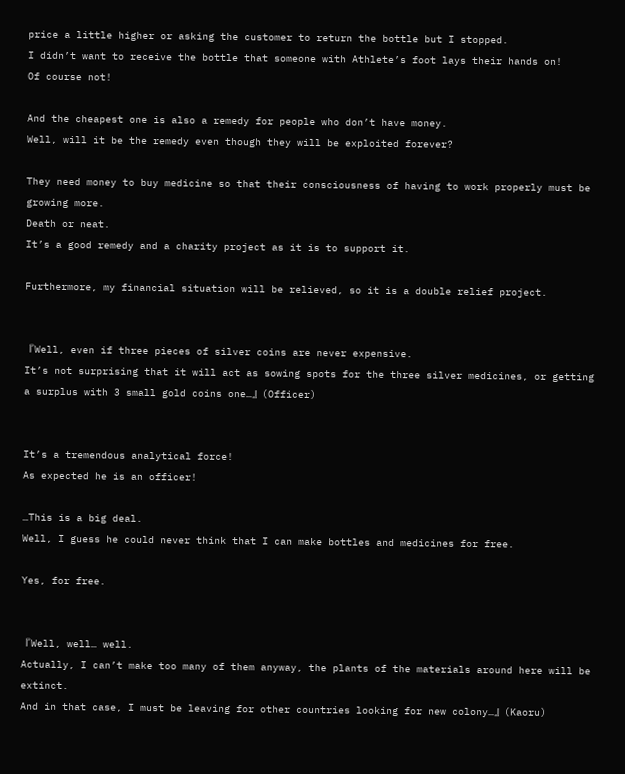price a little higher or asking the customer to return the bottle but I stopped.
I didn’t want to receive the bottle that someone with Athlete’s foot lays their hands on!
Of course not!

And the cheapest one is also a remedy for people who don’t have money.
Well, will it be the remedy even though they will be exploited forever?

They need money to buy medicine so that their consciousness of having to work properly must be growing more.
Death or neat.
It’s a good remedy and a charity project as it is to support it.

Furthermore, my financial situation will be relieved, so it is a double relief project.


『Well, even if three pieces of silver coins are never expensive.
It’s not surprising that it will act as sowing spots for the three silver medicines, or getting a surplus with 3 small gold coins one…』(Officer)


It’s a tremendous analytical force!
As expected he is an officer!

…This is a big deal.
Well, I guess he could never think that I can make bottles and medicines for free.

Yes, for free.


『Well, well… well.
Actually, I can’t make too many of them anyway, the plants of the materials around here will be extinct.
And in that case, I must be leaving for other countries looking for new colony…』(Kaoru)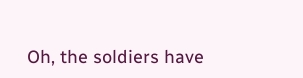Oh, the soldiers have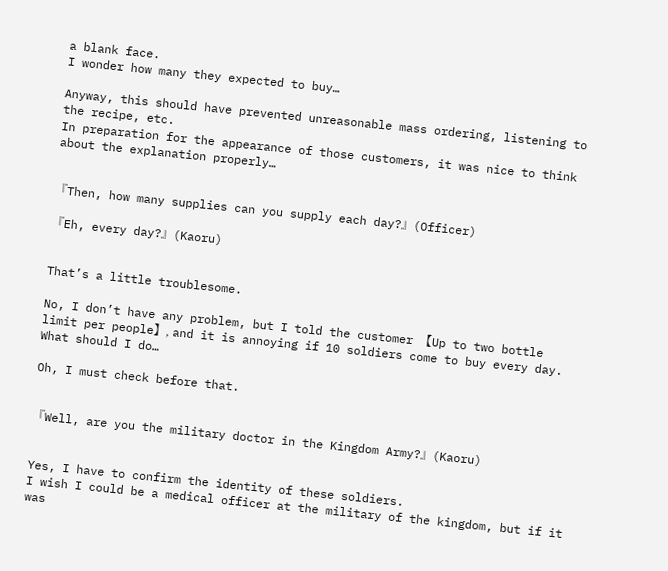a blank face.
I wonder how many they expected to buy…

Anyway, this should have prevented unreasonable mass ordering, listening to the recipe, etc.
In preparation for the appearance of those customers, it was nice to think about the explanation properly…


『Then, how many supplies can you supply each day?』(Officer)

『Eh, every day?』(Kaoru)


That’s a little troublesome.

No, I don’t have any problem, but I told the customer 【Up to two bottle limit per people】, and it is annoying if 10 soldiers come to buy every day.
What should I do…

Oh, I must check before that.


『Well, are you the military doctor in the Kingdom Army?』(Kaoru)


Yes, I have to confirm the identity of these soldiers.
I wish I could be a medical officer at the military of the kingdom, but if it was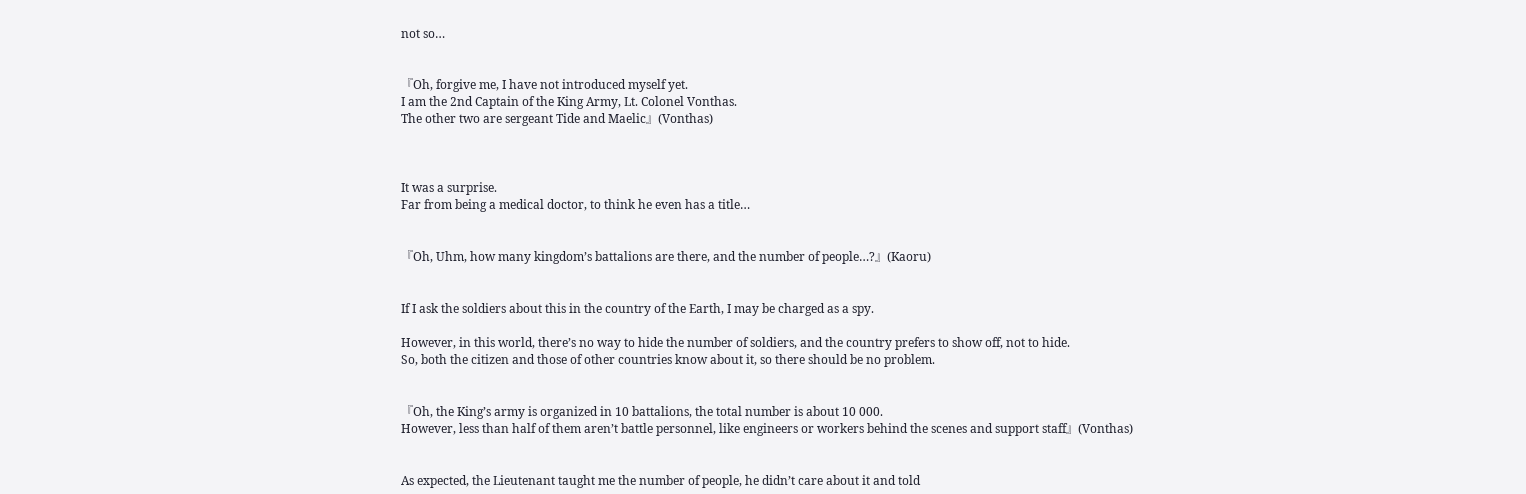not so…


『Oh, forgive me, I have not introduced myself yet.
I am the 2nd Captain of the King Army, Lt. Colonel Vonthas.
The other two are sergeant Tide and Maelic』(Vonthas)



It was a surprise.
Far from being a medical doctor, to think he even has a title…


『Oh, Uhm, how many kingdom’s battalions are there, and the number of people…?』(Kaoru)


If I ask the soldiers about this in the country of the Earth, I may be charged as a spy.

However, in this world, there’s no way to hide the number of soldiers, and the country prefers to show off, not to hide.
So, both the citizen and those of other countries know about it, so there should be no problem.


『Oh, the King’s army is organized in 10 battalions, the total number is about 10 000.
However, less than half of them aren’t battle personnel, like engineers or workers behind the scenes and support staff』(Vonthas)


As expected, the Lieutenant taught me the number of people, he didn’t care about it and told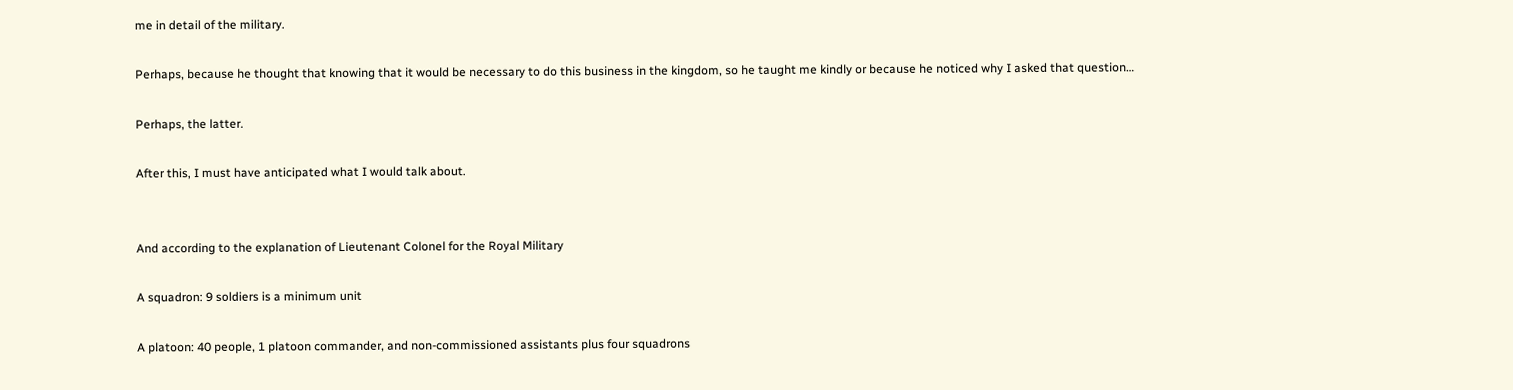me in detail of the military.

Perhaps, because he thought that knowing that it would be necessary to do this business in the kingdom, so he taught me kindly or because he noticed why I asked that question…

Perhaps, the latter.

After this, I must have anticipated what I would talk about.


And according to the explanation of Lieutenant Colonel for the Royal Military

A squadron: 9 soldiers is a minimum unit

A platoon: 40 people, 1 platoon commander, and non-commissioned assistants plus four squadrons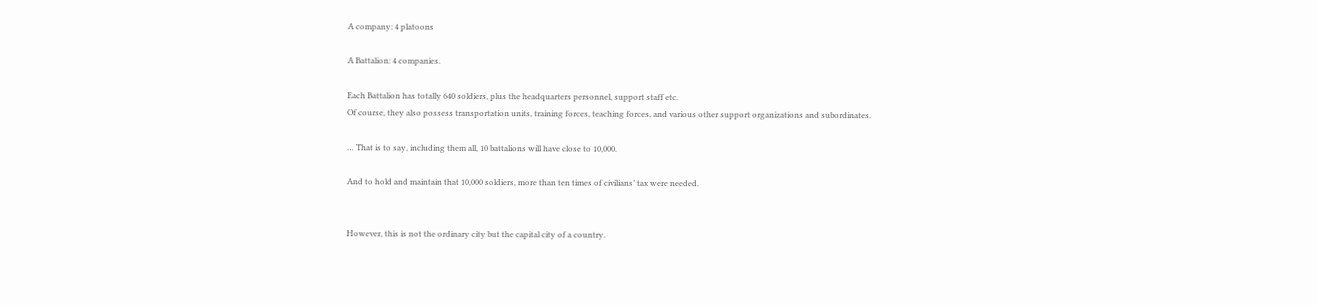A company: 4 platoons

A Battalion: 4 companies.

Each Battalion has totally 640 soldiers, plus the headquarters personnel, support staff etc.
Of course, they also possess transportation units, training forces, teaching forces, and various other support organizations and subordinates.

… That is to say, including them all, 10 battalions will have close to 10,000.

And to hold and maintain that 10,000 soldiers, more than ten times of civilians’ tax were needed.


However, this is not the ordinary city but the capital city of a country.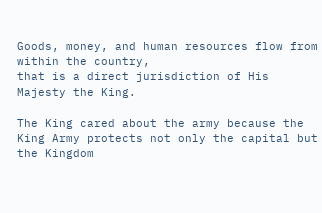Goods, money, and human resources flow from within the country,
that is a direct jurisdiction of His Majesty the King.

The King cared about the army because the King Army protects not only the capital but the Kingdom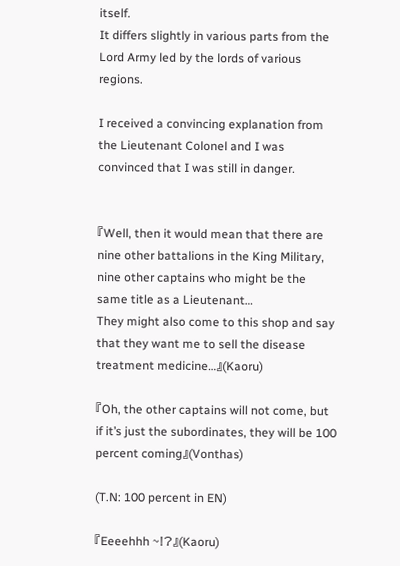itself.
It differs slightly in various parts from the Lord Army led by the lords of various regions.

I received a convincing explanation from the Lieutenant Colonel and I was convinced that I was still in danger.


『Well, then it would mean that there are nine other battalions in the King Military, nine other captains who might be the same title as a Lieutenant…
They might also come to this shop and say that they want me to sell the disease treatment medicine…』(Kaoru)

『Oh, the other captains will not come, but if it’s just the subordinates, they will be 100 percent coming』(Vonthas)

(T.N: 100 percent in EN)

『Eeeehhh ~!?』(Kaoru)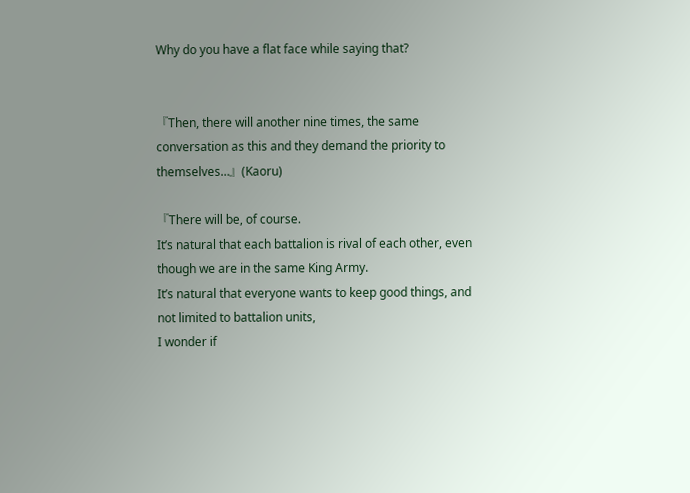Why do you have a flat face while saying that?


『Then, there will another nine times, the same conversation as this and they demand the priority to themselves…』(Kaoru)

『There will be, of course.
It’s natural that each battalion is rival of each other, even though we are in the same King Army.
It’s natural that everyone wants to keep good things, and not limited to battalion units,
I wonder if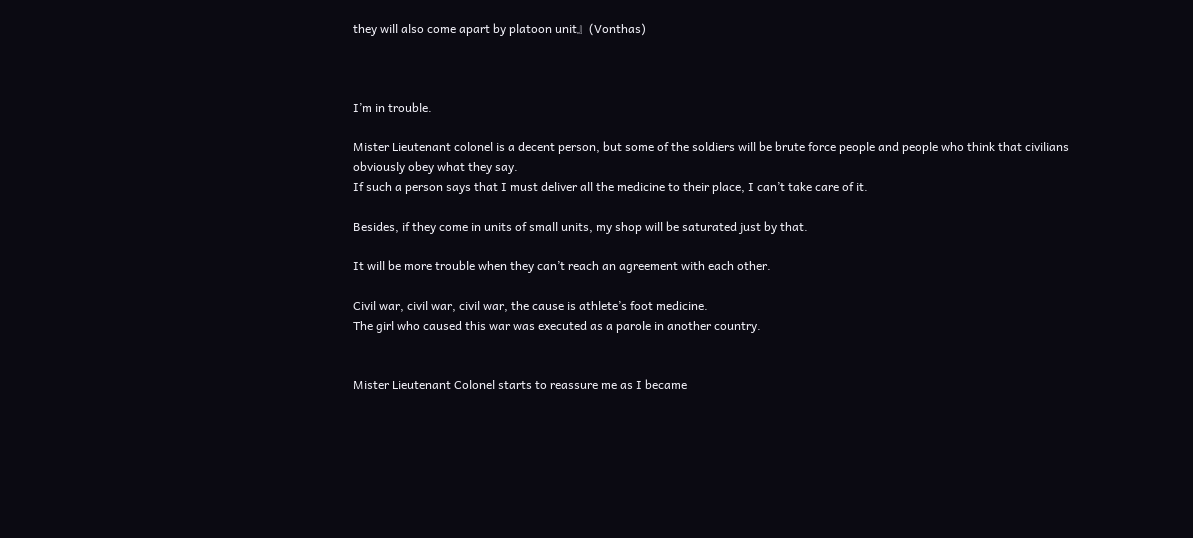they will also come apart by platoon unit』(Vonthas)



I’m in trouble.

Mister Lieutenant colonel is a decent person, but some of the soldiers will be brute force people and people who think that civilians obviously obey what they say.
If such a person says that I must deliver all the medicine to their place, I can’t take care of it.

Besides, if they come in units of small units, my shop will be saturated just by that.

It will be more trouble when they can’t reach an agreement with each other.

Civil war, civil war, civil war, the cause is athlete’s foot medicine.
The girl who caused this war was executed as a parole in another country.


Mister Lieutenant Colonel starts to reassure me as I became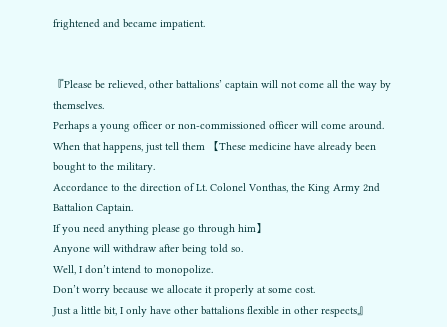frightened and became impatient.


『Please be relieved, other battalions’ captain will not come all the way by themselves.
Perhaps a young officer or non-commissioned officer will come around.
When that happens, just tell them 【These medicine have already been bought to the military.
Accordance to the direction of Lt. Colonel Vonthas, the King Army 2nd Battalion Captain.
If you need anything please go through him】
Anyone will withdraw after being told so.
Well, I don’t intend to monopolize.
Don’t worry because we allocate it properly at some cost.
Just a little bit, I only have other battalions flexible in other respects』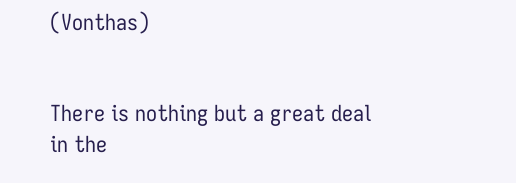(Vonthas)


There is nothing but a great deal in the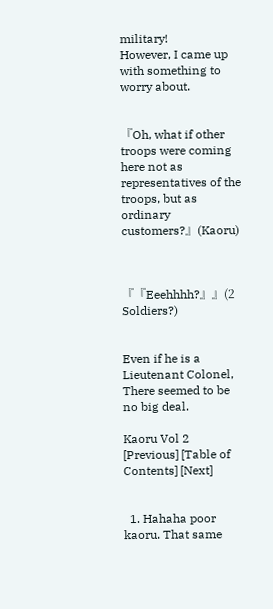military!
However, I came up with something to worry about.


『Oh, what if other troops were coming here not as representatives of the troops, but as ordinary customers?』(Kaoru)



『『Eeehhhh?』』(2 Soldiers?)


Even if he is a Lieutenant Colonel,
There seemed to be no big deal.

Kaoru Vol 2
[Previous] [Table of Contents] [Next]


  1. Hahaha poor kaoru. That same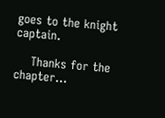goes to the knight captain.

    Thanks for the chapter…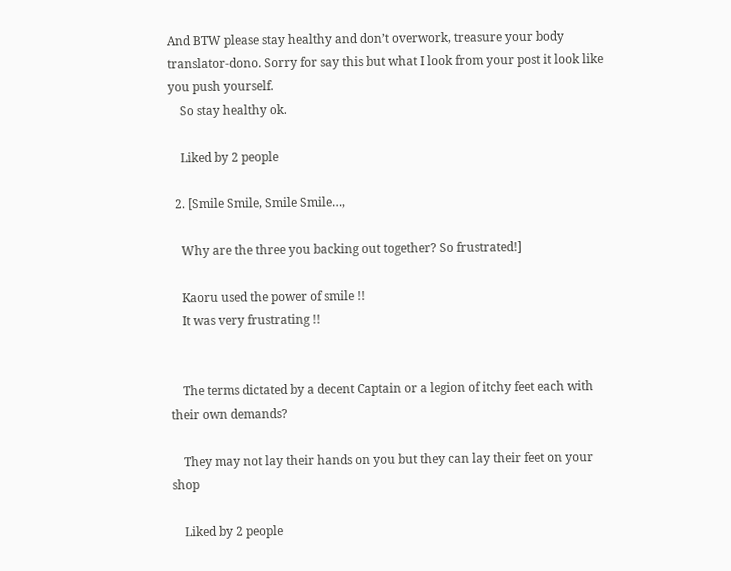And BTW please stay healthy and don’t overwork, treasure your body translator-dono. Sorry for say this but what I look from your post it look like you push yourself.
    So stay healthy ok.

    Liked by 2 people

  2. [Smile Smile, Smile Smile…,

    Why are the three you backing out together? So frustrated!]

    Kaoru used the power of smile !!
    It was very frustrating !!


    The terms dictated by a decent Captain or a legion of itchy feet each with their own demands?

    They may not lay their hands on you but they can lay their feet on your shop

    Liked by 2 people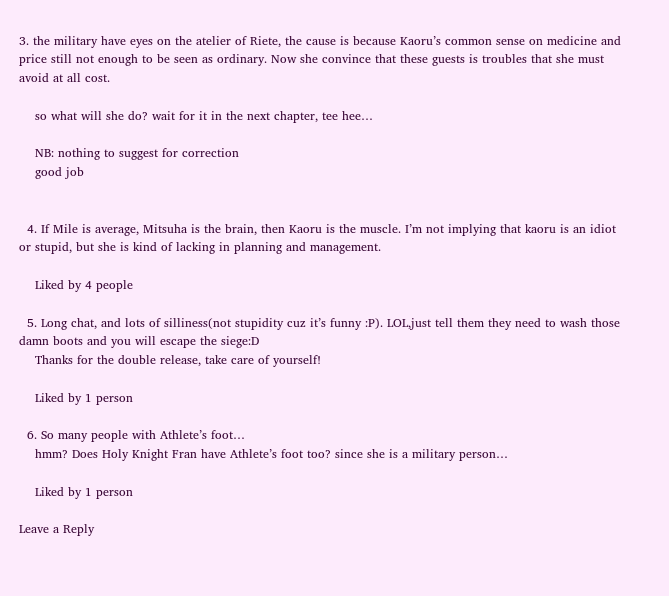3. the military have eyes on the atelier of Riete, the cause is because Kaoru’s common sense on medicine and price still not enough to be seen as ordinary. Now she convince that these guests is troubles that she must avoid at all cost.

    so what will she do? wait for it in the next chapter, tee hee…

    NB: nothing to suggest for correction
    good job


  4. If Mile is average, Mitsuha is the brain, then Kaoru is the muscle. I’m not implying that kaoru is an idiot or stupid, but she is kind of lacking in planning and management.

    Liked by 4 people

  5. Long chat, and lots of silliness(not stupidity cuz it’s funny :P). LOL,just tell them they need to wash those damn boots and you will escape the siege:D
    Thanks for the double release, take care of yourself!

    Liked by 1 person

  6. So many people with Athlete’s foot…
    hmm? Does Holy Knight Fran have Athlete’s foot too? since she is a military person…

    Liked by 1 person

Leave a Reply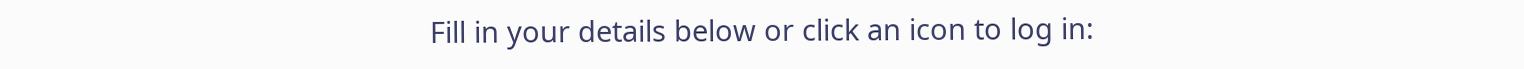Fill in your details below or click an icon to log in: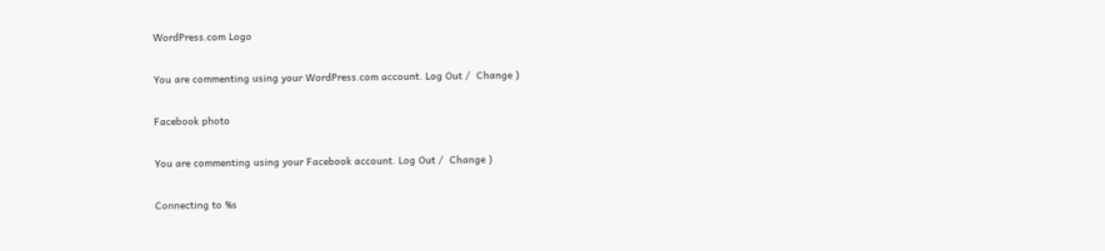WordPress.com Logo

You are commenting using your WordPress.com account. Log Out /  Change )

Facebook photo

You are commenting using your Facebook account. Log Out /  Change )

Connecting to %s